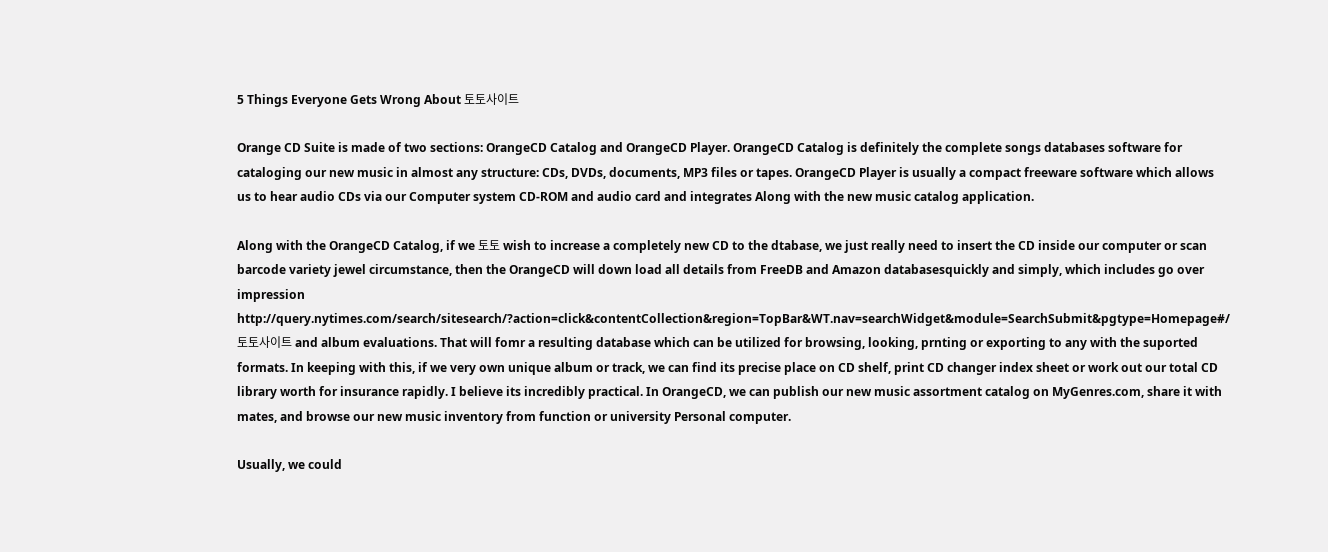5 Things Everyone Gets Wrong About 토토사이트

Orange CD Suite is made of two sections: OrangeCD Catalog and OrangeCD Player. OrangeCD Catalog is definitely the complete songs databases software for cataloging our new music in almost any structure: CDs, DVDs, documents, MP3 files or tapes. OrangeCD Player is usually a compact freeware software which allows us to hear audio CDs via our Computer system CD-ROM and audio card and integrates Along with the new music catalog application.

Along with the OrangeCD Catalog, if we 토토 wish to increase a completely new CD to the dtabase, we just really need to insert the CD inside our computer or scan barcode variety jewel circumstance, then the OrangeCD will down load all details from FreeDB and Amazon databasesquickly and simply, which includes go over impression http://query.nytimes.com/search/sitesearch/?action=click&contentCollection&region=TopBar&WT.nav=searchWidget&module=SearchSubmit&pgtype=Homepage#/토토사이트 and album evaluations. That will fomr a resulting database which can be utilized for browsing, looking, prnting or exporting to any with the suported formats. In keeping with this, if we very own unique album or track, we can find its precise place on CD shelf, print CD changer index sheet or work out our total CD library worth for insurance rapidly. I believe its incredibly practical. In OrangeCD, we can publish our new music assortment catalog on MyGenres.com, share it with mates, and browse our new music inventory from function or university Personal computer.

Usually, we could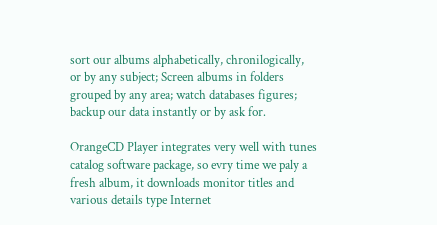sort our albums alphabetically, chronilogically, or by any subject; Screen albums in folders grouped by any area; watch databases figures; backup our data instantly or by ask for.

OrangeCD Player integrates very well with tunes catalog software package, so evry time we paly a fresh album, it downloads monitor titles and various details type Internet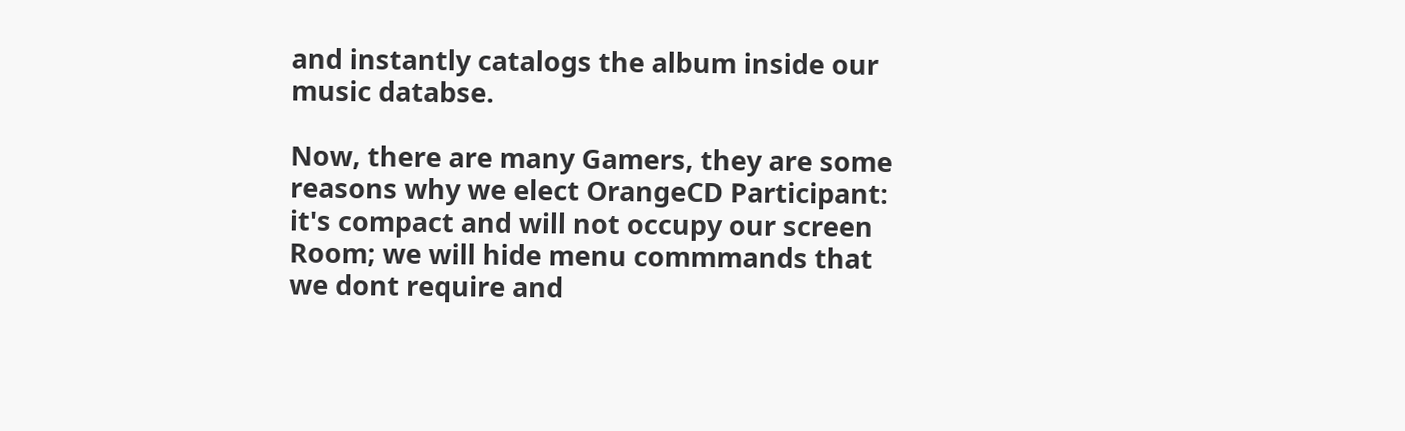and instantly catalogs the album inside our music databse.

Now, there are many Gamers, they are some reasons why we elect OrangeCD Participant: it's compact and will not occupy our screen Room; we will hide menu commmands that we dont require and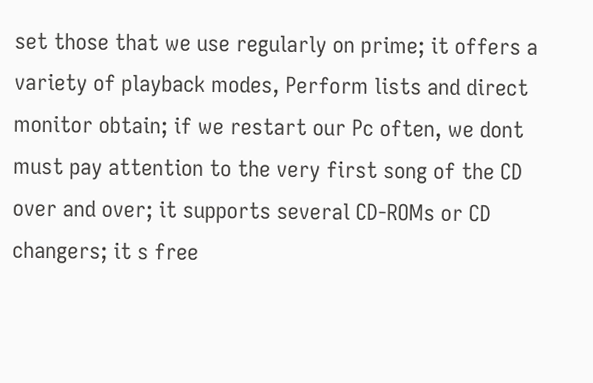set those that we use regularly on prime; it offers a variety of playback modes, Perform lists and direct monitor obtain; if we restart our Pc often, we dont must pay attention to the very first song of the CD over and over; it supports several CD-ROMs or CD changers; it s free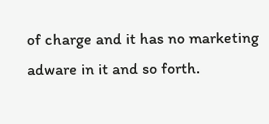of charge and it has no marketing adware in it and so forth.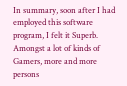In summary, soon after I had employed this software program, I felt it Superb. Amongst a lot of kinds of Gamers, more and more persons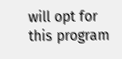will opt for this program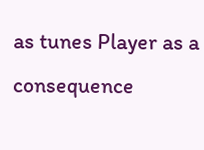as tunes Player as a consequence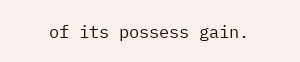of its possess gain.